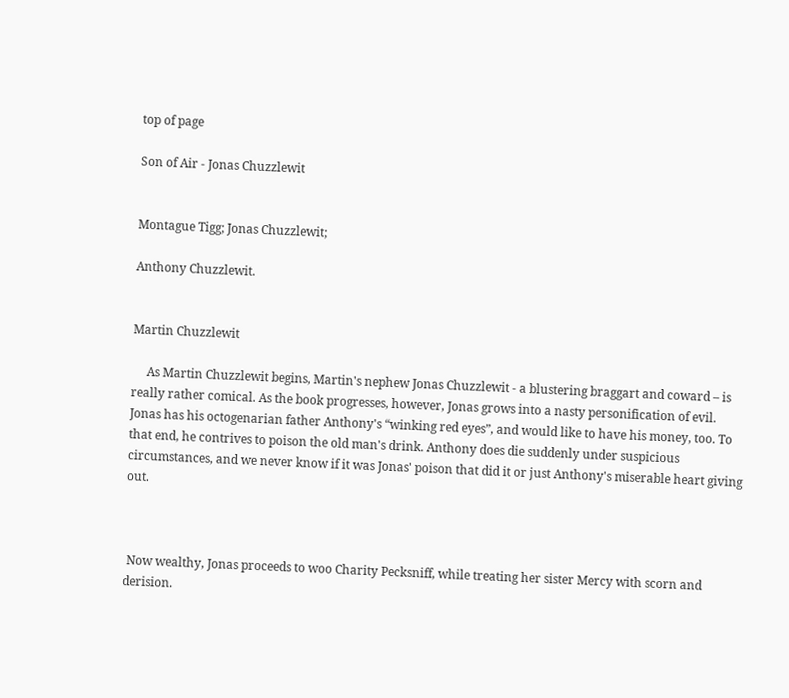top of page

Son of Air - Jonas Chuzzlewit


Montague Tigg; Jonas Chuzzlewit;

Anthony Chuzzlewit.


Martin Chuzzlewit

     As Martin Chuzzlewit begins, Martin's nephew Jonas Chuzzlewit - a blustering braggart and coward – is really rather comical. As the book progresses, however, Jonas grows into a nasty personification of evil. Jonas has his octogenarian father Anthony's “winking red eyes”, and would like to have his money, too. To that end, he contrives to poison the old man's drink. Anthony does die suddenly under suspicious circumstances, and we never know if it was Jonas' poison that did it or just Anthony's miserable heart giving out.



 Now wealthy, Jonas proceeds to woo Charity Pecksniff, while treating her sister Mercy with scorn and derision.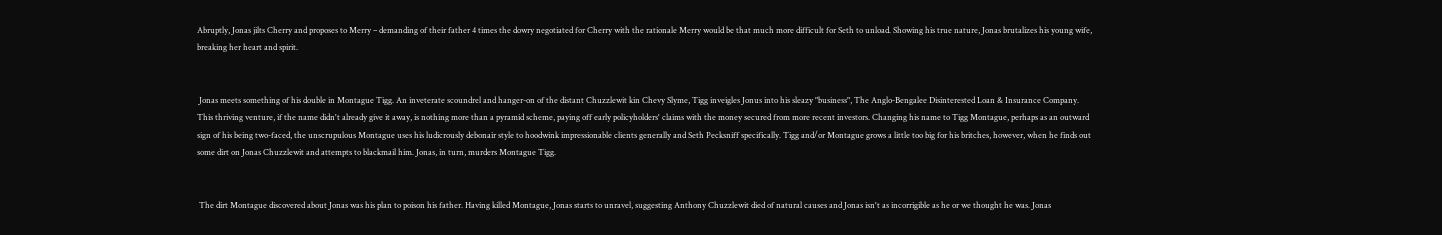Abruptly, Jonas jilts Cherry and proposes to Merry – demanding of their father 4 times the dowry negotiated for Cherry with the rationale Merry would be that much more difficult for Seth to unload. Showing his true nature, Jonas brutalizes his young wife, breaking her heart and spirit.


 Jonas meets something of his double in Montague Tigg. An inveterate scoundrel and hanger-on of the distant Chuzzlewit kin Chevy Slyme, Tigg inveigles Jonus into his sleazy "business", The Anglo-Bengalee Disinterested Loan & Insurance Company. This thriving venture, if the name didn't already give it away, is nothing more than a pyramid scheme, paying off early policyholders' claims with the money secured from more recent investors. Changing his name to Tigg Montague, perhaps as an outward sign of his being two-faced, the unscrupulous Montague uses his ludicrously debonair style to hoodwink impressionable clients generally and Seth Pecksniff specifically. Tigg and/or Montague grows a little too big for his britches, however, when he finds out some dirt on Jonas Chuzzlewit and attempts to blackmail him. Jonas, in turn, murders Montague Tigg.


 The dirt Montague discovered about Jonas was his plan to poison his father. Having killed Montague, Jonas starts to unravel, suggesting Anthony Chuzzlewit died of natural causes and Jonas isn't as incorrigible as he or we thought he was. Jonas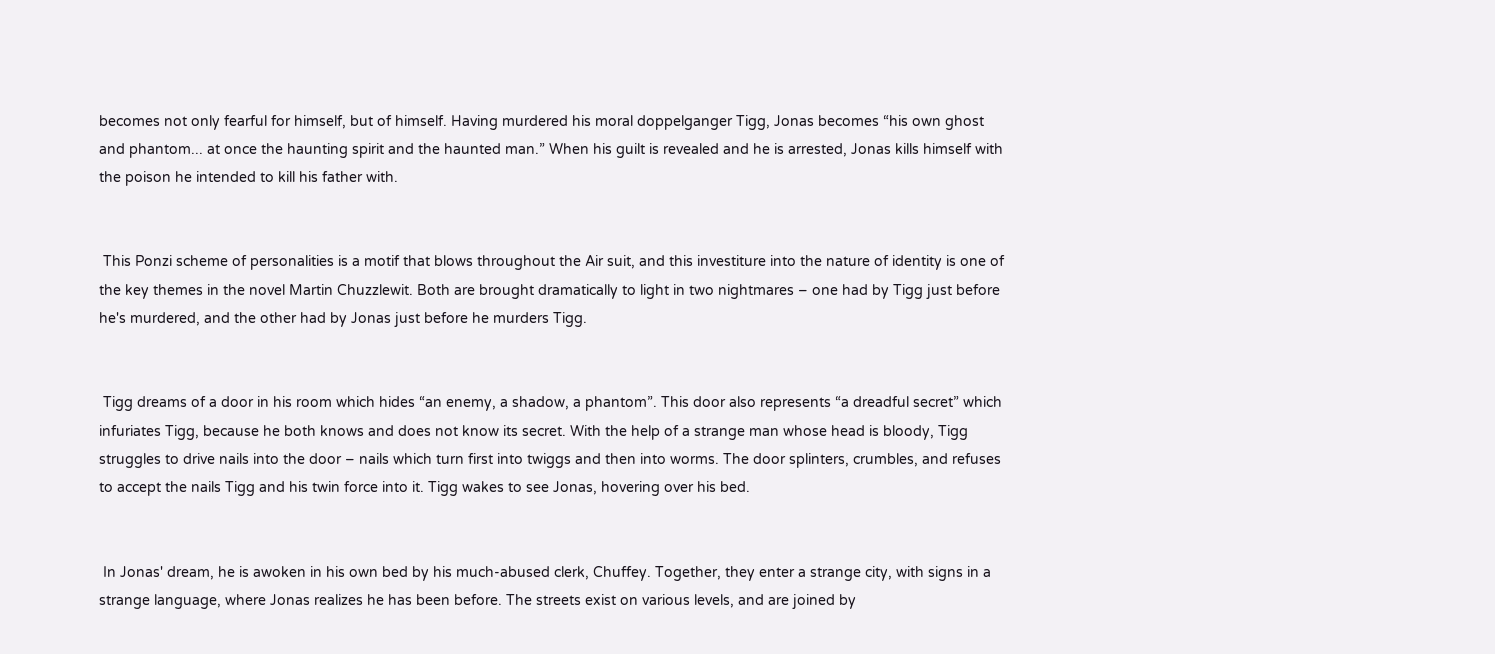becomes not only fearful for himself, but of himself. Having murdered his moral doppelganger Tigg, Jonas becomes “his own ghost and phantom... at once the haunting spirit and the haunted man.” When his guilt is revealed and he is arrested, Jonas kills himself with the poison he intended to kill his father with.


 This Ponzi scheme of personalities is a motif that blows throughout the Air suit, and this investiture into the nature of identity is one of the key themes in the novel Martin Chuzzlewit. Both are brought dramatically to light in two nightmares – one had by Tigg just before he's murdered, and the other had by Jonas just before he murders Tigg.


 Tigg dreams of a door in his room which hides “an enemy, a shadow, a phantom”. This door also represents “a dreadful secret” which infuriates Tigg, because he both knows and does not know its secret. With the help of a strange man whose head is bloody, Tigg struggles to drive nails into the door – nails which turn first into twiggs and then into worms. The door splinters, crumbles, and refuses to accept the nails Tigg and his twin force into it. Tigg wakes to see Jonas, hovering over his bed.


 In Jonas' dream, he is awoken in his own bed by his much-abused clerk, Chuffey. Together, they enter a strange city, with signs in a strange language, where Jonas realizes he has been before. The streets exist on various levels, and are joined by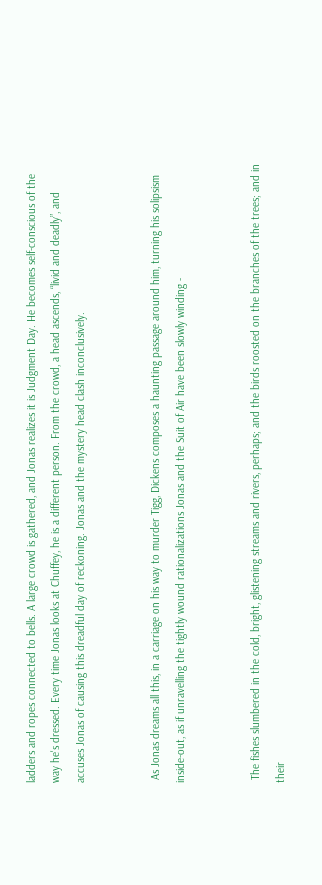ladders and ropes connected to bells. A large crowd is gathered, and Jonas realizes it is Judgment Day. He becomes self-conscious of the way he's dressed. Every time Jonas looks at Chuffey, he is a different person. From the crowd, a head ascends, “livid and deadly”, and accuses Jonas of causing this dreadful day of reckoning. Jonas and the mystery head clash inconclusively.


 As Jonas dreams all this, in a carriage on his way to murder Tigg, Dickens composes a haunting passage around him, turning his solipsism inside-out, as if unravelling the tightly wound rationalizations Jonas and the Suit of Air have been slowly winding -


 The fishes slumbered in the cold, bright, glistening streams and rivers, perhaps; and the birds roosted on the branches of the trees; and in their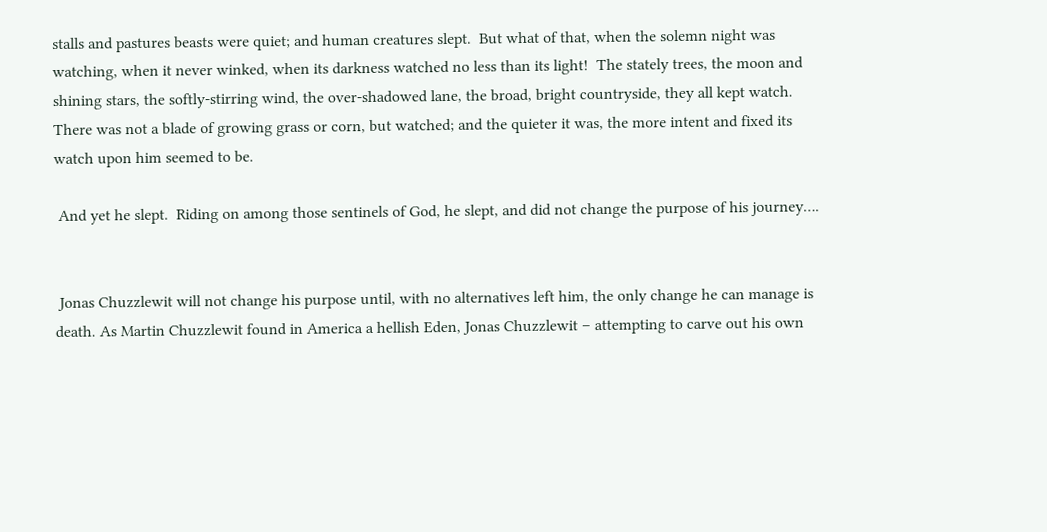stalls and pastures beasts were quiet; and human creatures slept.  But what of that, when the solemn night was watching, when it never winked, when its darkness watched no less than its light!  The stately trees, the moon and shining stars, the softly-stirring wind, the over-shadowed lane, the broad, bright countryside, they all kept watch.  There was not a blade of growing grass or corn, but watched; and the quieter it was, the more intent and fixed its watch upon him seemed to be.

 And yet he slept.  Riding on among those sentinels of God, he slept, and did not change the purpose of his journey….


 Jonas Chuzzlewit will not change his purpose until, with no alternatives left him, the only change he can manage is death. As Martin Chuzzlewit found in America a hellish Eden, Jonas Chuzzlewit – attempting to carve out his own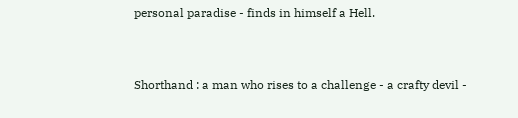personal paradise - finds in himself a Hell.


Shorthand : a man who rises to a challenge - a crafty devil -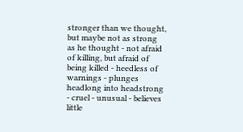stronger than we thought, but maybe not as strong as he thought - not afraid of killing, but afraid of being killed - heedless of warnings - plunges headlong into headstrong - cruel - unusual - believes little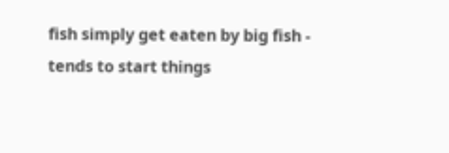fish simply get eaten by big fish - tends to start things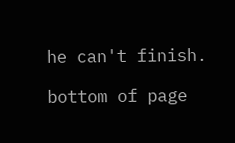he can't finish.

bottom of page